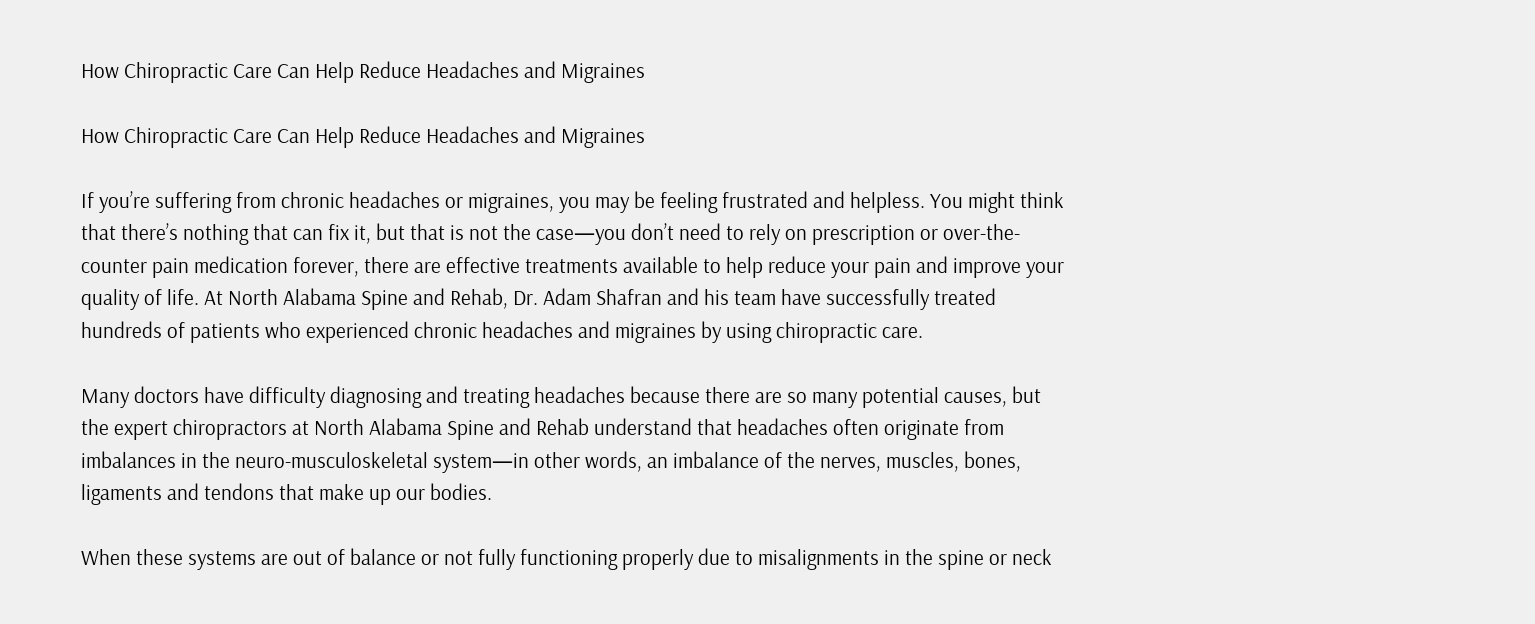How Chiropractic Care Can Help Reduce Headaches and Migraines

How Chiropractic Care Can Help Reduce Headaches and Migraines

If you’re suffering from chronic headaches or migraines, you may be feeling frustrated and helpless. You might think that there’s nothing that can fix it, but that is not the case—you don’t need to rely on prescription or over-the-counter pain medication forever, there are effective treatments available to help reduce your pain and improve your quality of life. At North Alabama Spine and Rehab, Dr. Adam Shafran and his team have successfully treated hundreds of patients who experienced chronic headaches and migraines by using chiropractic care.

Many doctors have difficulty diagnosing and treating headaches because there are so many potential causes, but the expert chiropractors at North Alabama Spine and Rehab understand that headaches often originate from imbalances in the neuro-musculoskeletal system—in other words, an imbalance of the nerves, muscles, bones, ligaments and tendons that make up our bodies.

When these systems are out of balance or not fully functioning properly due to misalignments in the spine or neck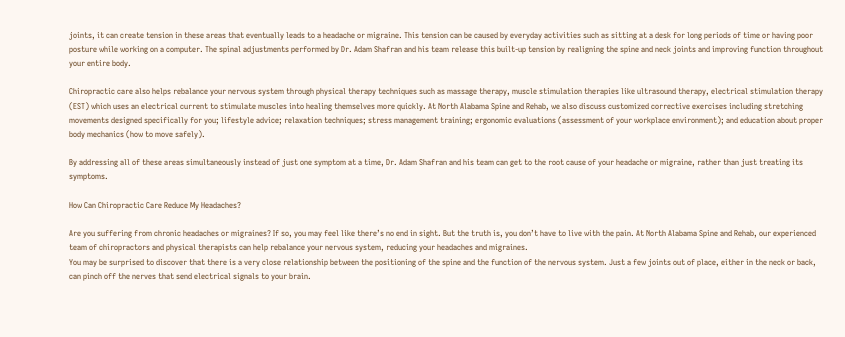joints, it can create tension in these areas that eventually leads to a headache or migraine. This tension can be caused by everyday activities such as sitting at a desk for long periods of time or having poor posture while working on a computer. The spinal adjustments performed by Dr. Adam Shafran and his team release this built-up tension by realigning the spine and neck joints and improving function throughout your entire body.

Chiropractic care also helps rebalance your nervous system through physical therapy techniques such as massage therapy, muscle stimulation therapies like ultrasound therapy, electrical stimulation therapy (EST) which uses an electrical current to stimulate muscles into healing themselves more quickly. At North Alabama Spine and Rehab, we also discuss customized corrective exercises including stretching movements designed specifically for you; lifestyle advice; relaxation techniques; stress management training; ergonomic evaluations (assessment of your workplace environment); and education about proper body mechanics (how to move safely).

By addressing all of these areas simultaneously instead of just one symptom at a time, Dr. Adam Shafran and his team can get to the root cause of your headache or migraine, rather than just treating its symptoms.

How Can Chiropractic Care Reduce My Headaches?

Are you suffering from chronic headaches or migraines? If so, you may feel like there’s no end in sight. But the truth is, you don’t have to live with the pain. At North Alabama Spine and Rehab, our experienced team of chiropractors and physical therapists can help rebalance your nervous system, reducing your headaches and migraines.
You may be surprised to discover that there is a very close relationship between the positioning of the spine and the function of the nervous system. Just a few joints out of place, either in the neck or back, can pinch off the nerves that send electrical signals to your brain.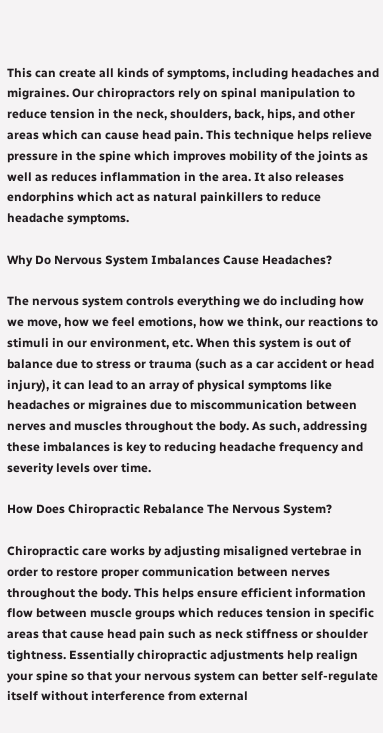This can create all kinds of symptoms, including headaches and migraines. Our chiropractors rely on spinal manipulation to reduce tension in the neck, shoulders, back, hips, and other areas which can cause head pain. This technique helps relieve pressure in the spine which improves mobility of the joints as well as reduces inflammation in the area. It also releases endorphins which act as natural painkillers to reduce headache symptoms.

Why Do Nervous System Imbalances Cause Headaches?

The nervous system controls everything we do including how we move, how we feel emotions, how we think, our reactions to stimuli in our environment, etc. When this system is out of balance due to stress or trauma (such as a car accident or head injury), it can lead to an array of physical symptoms like headaches or migraines due to miscommunication between nerves and muscles throughout the body. As such, addressing these imbalances is key to reducing headache frequency and severity levels over time.

How Does Chiropractic Rebalance The Nervous System?

Chiropractic care works by adjusting misaligned vertebrae in order to restore proper communication between nerves throughout the body. This helps ensure efficient information flow between muscle groups which reduces tension in specific areas that cause head pain such as neck stiffness or shoulder tightness. Essentially chiropractic adjustments help realign your spine so that your nervous system can better self-regulate itself without interference from external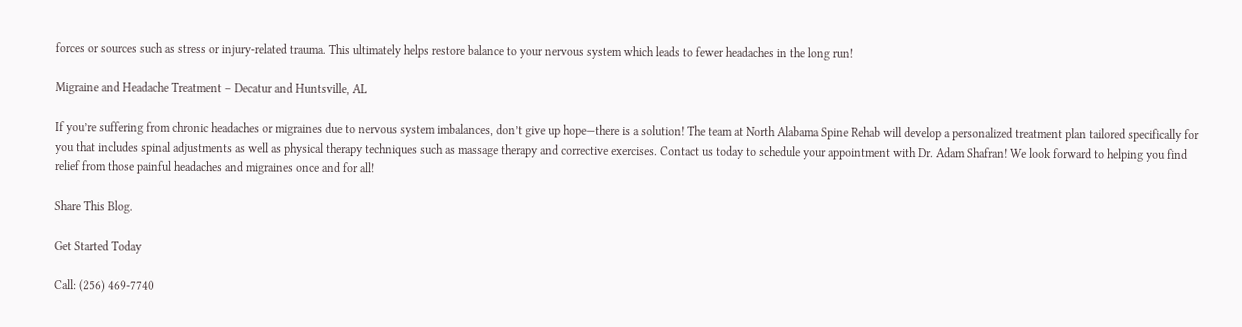forces or sources such as stress or injury-related trauma. This ultimately helps restore balance to your nervous system which leads to fewer headaches in the long run!

Migraine and Headache Treatment – Decatur and Huntsville, AL

If you’re suffering from chronic headaches or migraines due to nervous system imbalances, don’t give up hope—there is a solution! The team at North Alabama Spine Rehab will develop a personalized treatment plan tailored specifically for you that includes spinal adjustments as well as physical therapy techniques such as massage therapy and corrective exercises. Contact us today to schedule your appointment with Dr. Adam Shafran! We look forward to helping you find relief from those painful headaches and migraines once and for all!

Share This Blog.

Get Started Today

Call: (256) 469-7740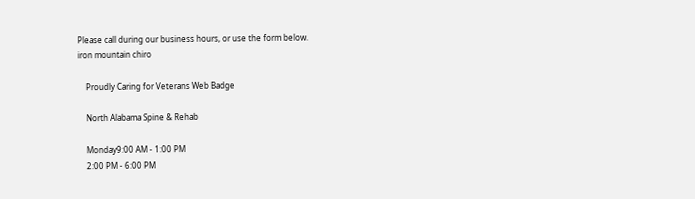Please call during our business hours, or use the form below.
iron mountain chiro

    Proudly Caring for Veterans Web Badge

    North Alabama Spine & Rehab

    Monday9:00 AM - 1:00 PM
    2:00 PM - 6:00 PM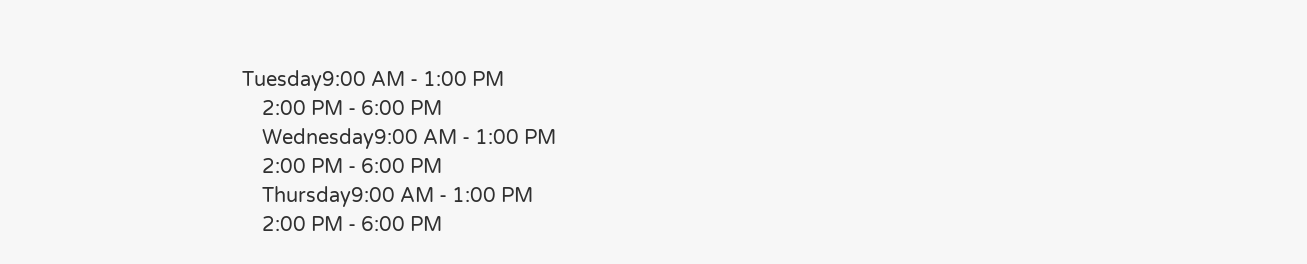Tuesday9:00 AM - 1:00 PM
    2:00 PM - 6:00 PM
    Wednesday9:00 AM - 1:00 PM
    2:00 PM - 6:00 PM
    Thursday9:00 AM - 1:00 PM
    2:00 PM - 6:00 PM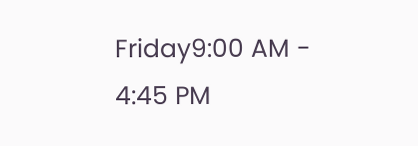Friday9:00 AM - 4:45 PM